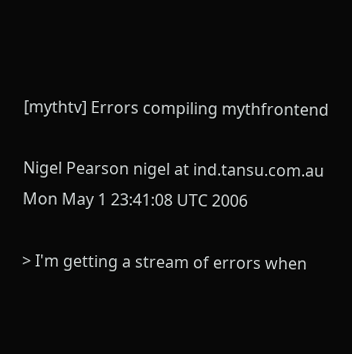[mythtv] Errors compiling mythfrontend

Nigel Pearson nigel at ind.tansu.com.au
Mon May 1 23:41:08 UTC 2006

> I'm getting a stream of errors when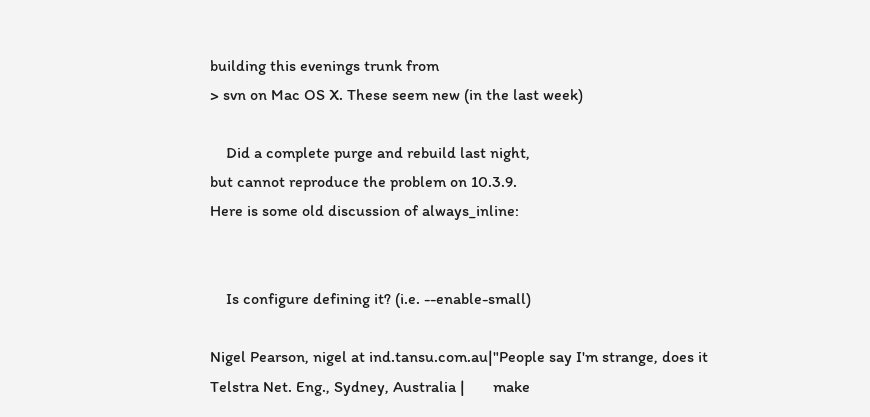building this evenings trunk from
> svn on Mac OS X. These seem new (in the last week)

    Did a complete purge and rebuild last night,
but cannot reproduce the problem on 10.3.9.
Here is some old discussion of always_inline:


    Is configure defining it? (i.e. --enable-small)

Nigel Pearson, nigel at ind.tansu.com.au|"People say I'm strange, does it
Telstra Net. Eng., Sydney, Australia |       make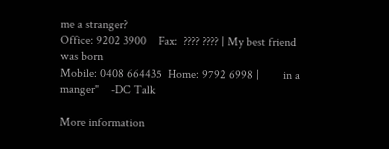me a stranger?
Office: 9202 3900    Fax:  ???? ???? | My best friend was born
Mobile: 0408 664435  Home: 9792 6998 |        in a manger"    -DC Talk

More information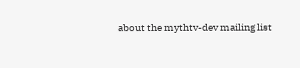about the mythtv-dev mailing list